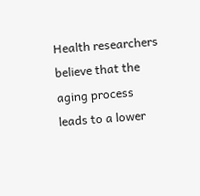Health researchers believe that the aging process leads to a lower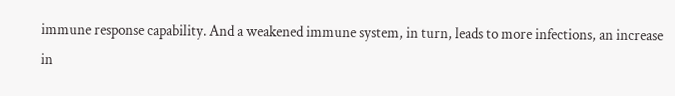immune response capability. And a weakened immune system, in turn, leads to more infections, an increase in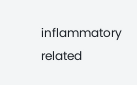inflammatory related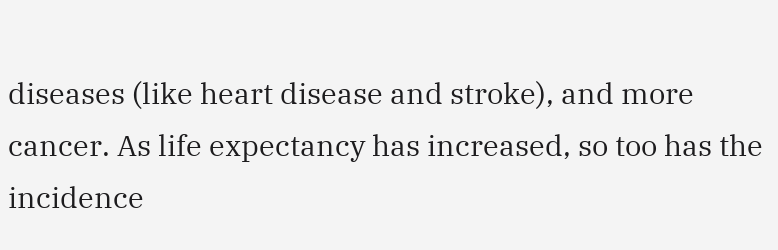diseases (like heart disease and stroke), and more cancer. As life expectancy has increased, so too has the incidence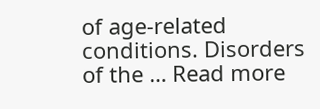of age-related conditions. Disorders of the … Read more